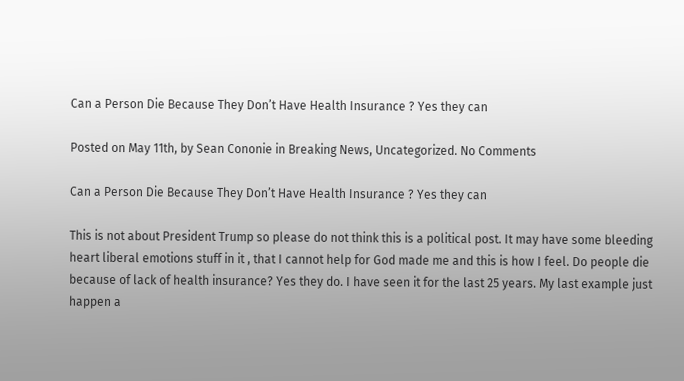Can a Person Die Because They Don’t Have Health Insurance ? Yes they can

Posted on May 11th, by Sean Cononie in Breaking News, Uncategorized. No Comments

Can a Person Die Because They Don’t Have Health Insurance ? Yes they can

This is not about President Trump so please do not think this is a political post. It may have some bleeding heart liberal emotions stuff in it , that I cannot help for God made me and this is how I feel. Do people die because of lack of health insurance? Yes they do. I have seen it for the last 25 years. My last example just happen a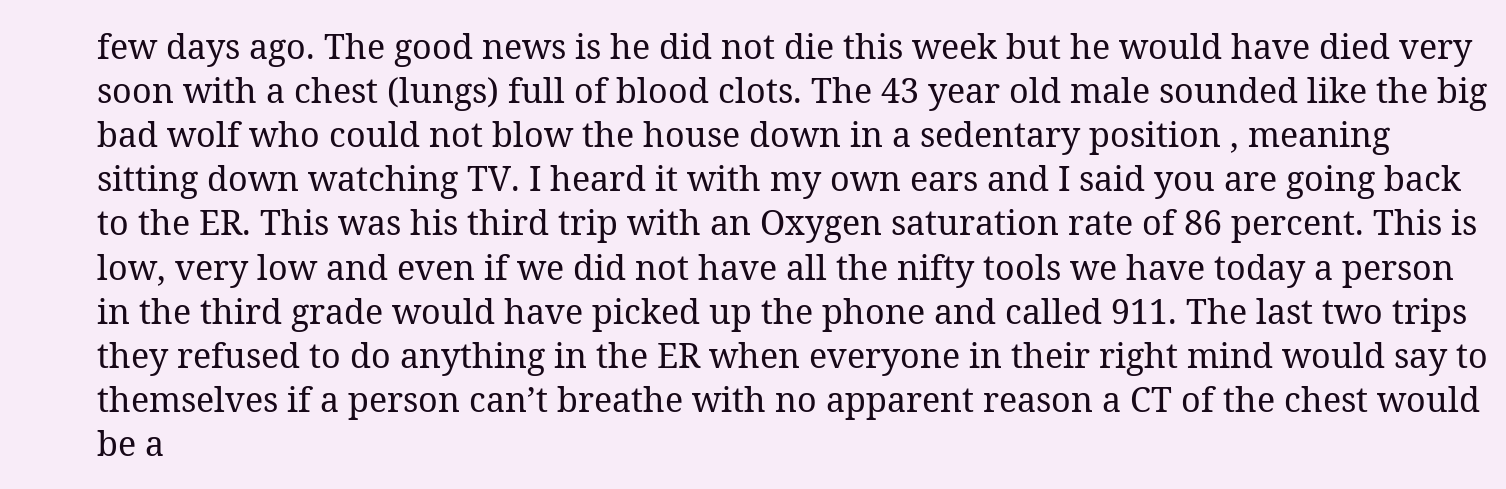few days ago. The good news is he did not die this week but he would have died very soon with a chest (lungs) full of blood clots. The 43 year old male sounded like the big bad wolf who could not blow the house down in a sedentary position , meaning sitting down watching TV. I heard it with my own ears and I said you are going back to the ER. This was his third trip with an Oxygen saturation rate of 86 percent. This is low, very low and even if we did not have all the nifty tools we have today a person in the third grade would have picked up the phone and called 911. The last two trips they refused to do anything in the ER when everyone in their right mind would say to themselves if a person can’t breathe with no apparent reason a CT of the chest would be a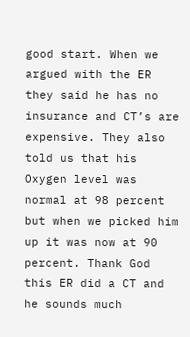good start. When we argued with the ER they said he has no insurance and CT’s are expensive. They also told us that his Oxygen level was normal at 98 percent but when we picked him up it was now at 90 percent. Thank God this ER did a CT and he sounds much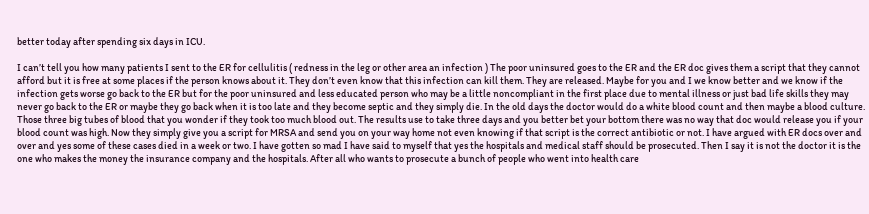better today after spending six days in ICU.

I can’t tell you how many patients I sent to the ER for cellulitis ( redness in the leg or other area an infection ) The poor uninsured goes to the ER and the ER doc gives them a script that they cannot afford but it is free at some places if the person knows about it. They don’t even know that this infection can kill them. They are released. Maybe for you and I we know better and we know if the infection gets worse go back to the ER but for the poor uninsured and less educated person who may be a little noncompliant in the first place due to mental illness or just bad life skills they may never go back to the ER or maybe they go back when it is too late and they become septic and they simply die. In the old days the doctor would do a white blood count and then maybe a blood culture. Those three big tubes of blood that you wonder if they took too much blood out. The results use to take three days and you better bet your bottom there was no way that doc would release you if your blood count was high. Now they simply give you a script for MRSA and send you on your way home not even knowing if that script is the correct antibiotic or not. I have argued with ER docs over and over and yes some of these cases died in a week or two. I have gotten so mad I have said to myself that yes the hospitals and medical staff should be prosecuted. Then I say it is not the doctor it is the one who makes the money the insurance company and the hospitals. After all who wants to prosecute a bunch of people who went into health care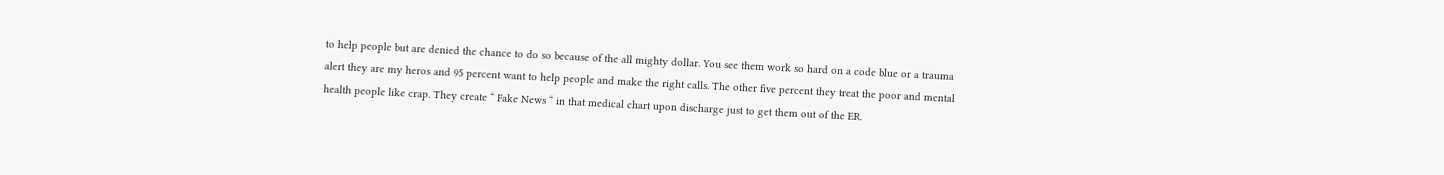to help people but are denied the chance to do so because of the all mighty dollar. You see them work so hard on a code blue or a trauma alert they are my heros and 95 percent want to help people and make the right calls. The other five percent they treat the poor and mental health people like crap. They create “ Fake News “ in that medical chart upon discharge just to get them out of the ER.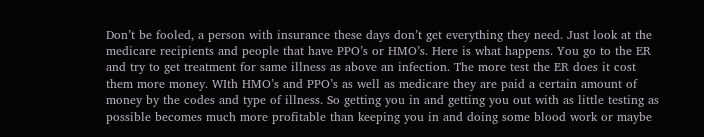Don’t be fooled, a person with insurance these days don’t get everything they need. Just look at the medicare recipients and people that have PPO’s or HMO’s. Here is what happens. You go to the ER and try to get treatment for same illness as above an infection. The more test the ER does it cost them more money. WIth HMO’s and PPO’s as well as medicare they are paid a certain amount of money by the codes and type of illness. So getting you in and getting you out with as little testing as possible becomes much more profitable than keeping you in and doing some blood work or maybe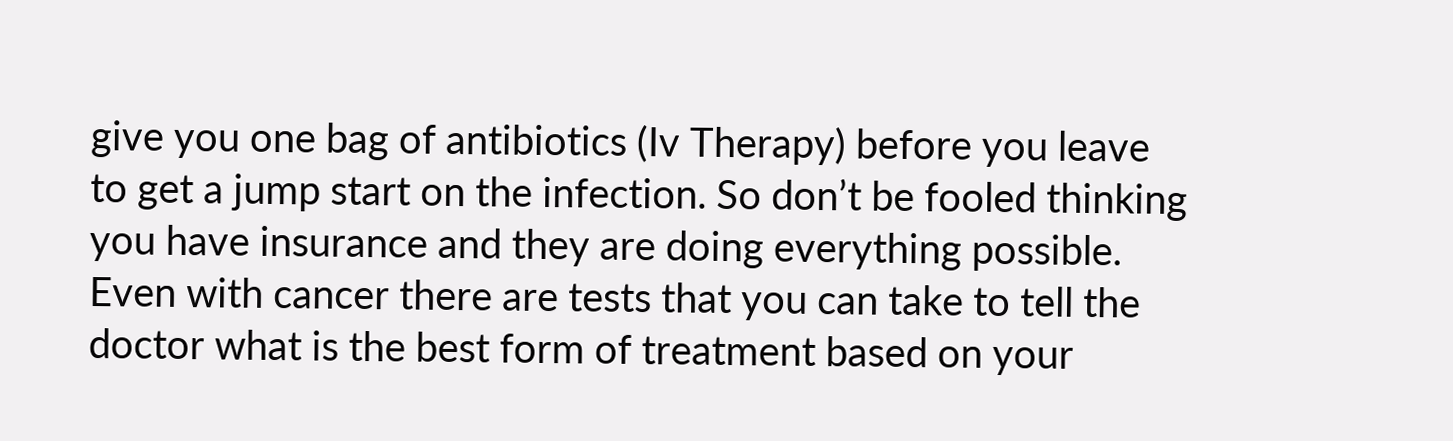give you one bag of antibiotics (Iv Therapy) before you leave to get a jump start on the infection. So don’t be fooled thinking you have insurance and they are doing everything possible. Even with cancer there are tests that you can take to tell the doctor what is the best form of treatment based on your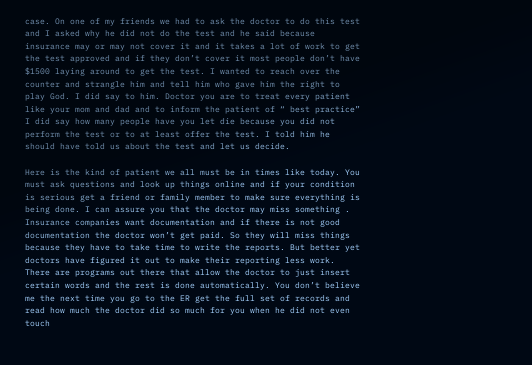case. On one of my friends we had to ask the doctor to do this test and I asked why he did not do the test and he said because insurance may or may not cover it and it takes a lot of work to get the test approved and if they don’t cover it most people don’t have $1500 laying around to get the test. I wanted to reach over the counter and strangle him and tell him who gave him the right to play God. I did say to him. Doctor you are to treat every patient like your mom and dad and to inform the patient of “ best practice” I did say how many people have you let die because you did not perform the test or to at least offer the test. I told him he should have told us about the test and let us decide.

Here is the kind of patient we all must be in times like today. You must ask questions and look up things online and if your condition is serious get a friend or family member to make sure everything is being done. I can assure you that the doctor may miss something . Insurance companies want documentation and if there is not good documentation the doctor won’t get paid. So they will miss things because they have to take time to write the reports. But better yet doctors have figured it out to make their reporting less work. There are programs out there that allow the doctor to just insert certain words and the rest is done automatically. You don’t believe me the next time you go to the ER get the full set of records and read how much the doctor did so much for you when he did not even touch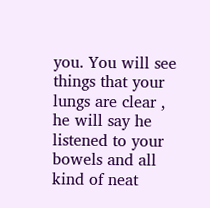you. You will see things that your lungs are clear , he will say he listened to your bowels and all kind of neat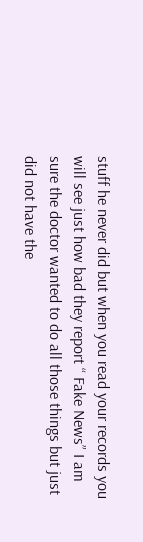stuff he never did but when you read your records you will see just how bad they report “ Fake News” I am sure the doctor wanted to do all those things but just did not have the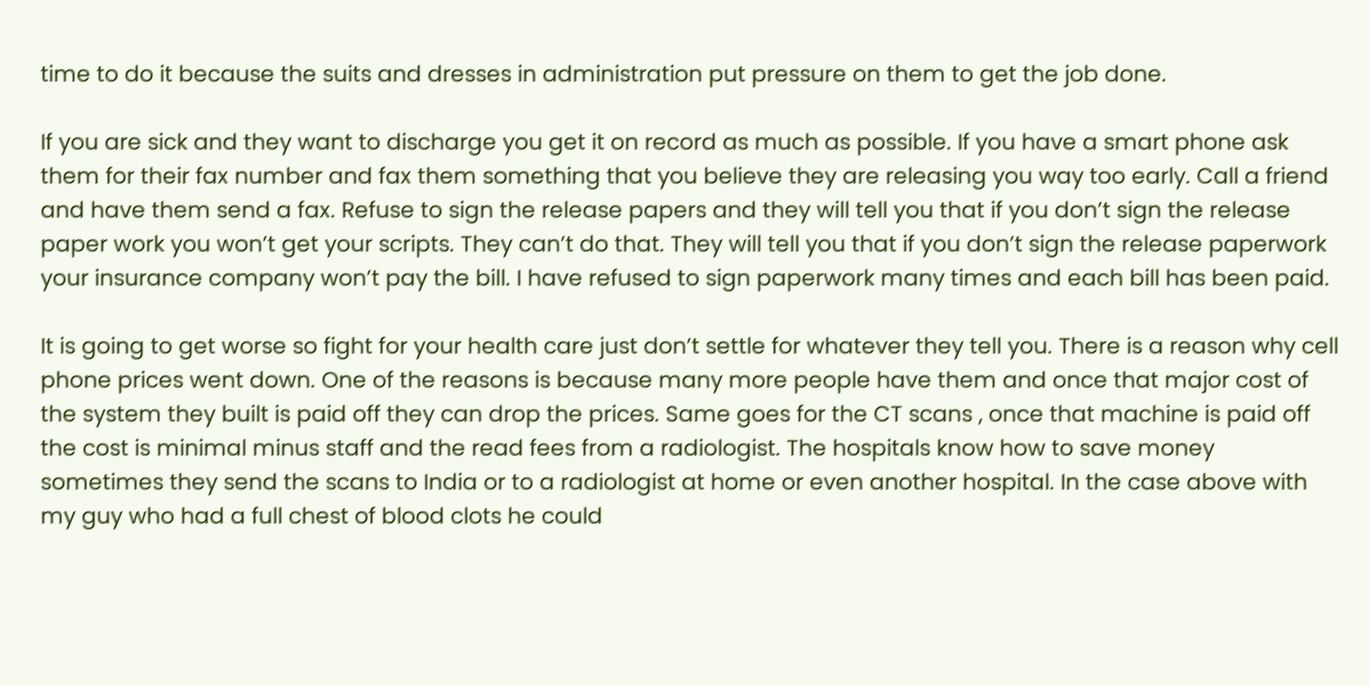time to do it because the suits and dresses in administration put pressure on them to get the job done.

If you are sick and they want to discharge you get it on record as much as possible. If you have a smart phone ask them for their fax number and fax them something that you believe they are releasing you way too early. Call a friend and have them send a fax. Refuse to sign the release papers and they will tell you that if you don’t sign the release paper work you won’t get your scripts. They can’t do that. They will tell you that if you don’t sign the release paperwork your insurance company won’t pay the bill. I have refused to sign paperwork many times and each bill has been paid.

It is going to get worse so fight for your health care just don’t settle for whatever they tell you. There is a reason why cell phone prices went down. One of the reasons is because many more people have them and once that major cost of the system they built is paid off they can drop the prices. Same goes for the CT scans , once that machine is paid off the cost is minimal minus staff and the read fees from a radiologist. The hospitals know how to save money sometimes they send the scans to India or to a radiologist at home or even another hospital. In the case above with my guy who had a full chest of blood clots he could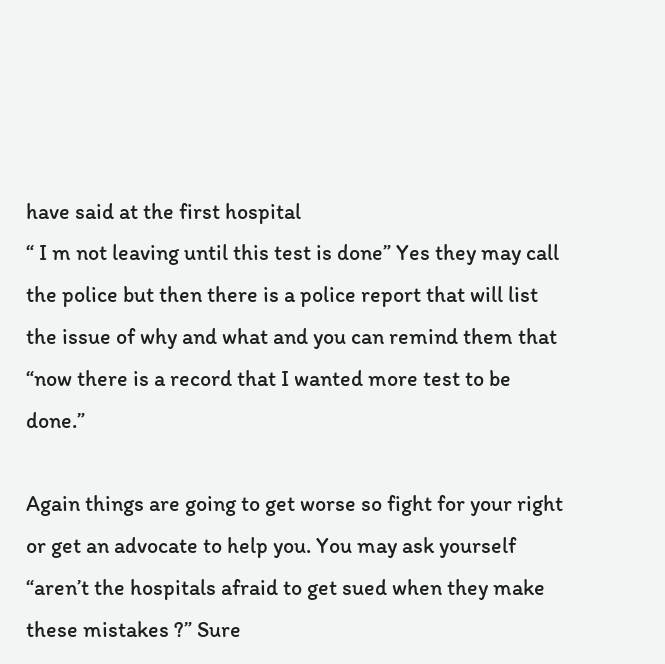have said at the first hospital
“ I m not leaving until this test is done” Yes they may call the police but then there is a police report that will list the issue of why and what and you can remind them that “now there is a record that I wanted more test to be done.”

Again things are going to get worse so fight for your right or get an advocate to help you. You may ask yourself “aren’t the hospitals afraid to get sued when they make these mistakes ?” Sure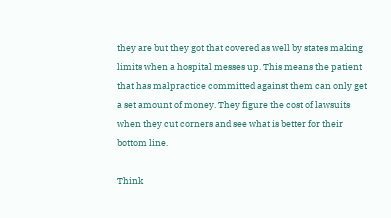they are but they got that covered as well by states making limits when a hospital messes up. This means the patient that has malpractice committed against them can only get a set amount of money. They figure the cost of lawsuits when they cut corners and see what is better for their bottom line.

Think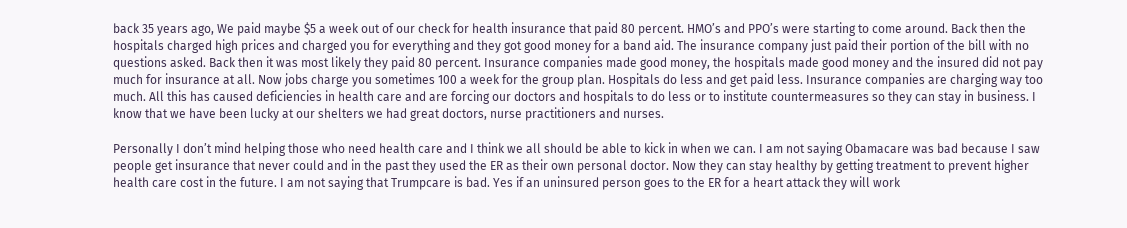back 35 years ago, We paid maybe $5 a week out of our check for health insurance that paid 80 percent. HMO’s and PPO’s were starting to come around. Back then the hospitals charged high prices and charged you for everything and they got good money for a band aid. The insurance company just paid their portion of the bill with no questions asked. Back then it was most likely they paid 80 percent. Insurance companies made good money, the hospitals made good money and the insured did not pay much for insurance at all. Now jobs charge you sometimes 100 a week for the group plan. Hospitals do less and get paid less. Insurance companies are charging way too much. All this has caused deficiencies in health care and are forcing our doctors and hospitals to do less or to institute countermeasures so they can stay in business. I know that we have been lucky at our shelters we had great doctors, nurse practitioners and nurses.

Personally I don’t mind helping those who need health care and I think we all should be able to kick in when we can. I am not saying Obamacare was bad because I saw people get insurance that never could and in the past they used the ER as their own personal doctor. Now they can stay healthy by getting treatment to prevent higher health care cost in the future. I am not saying that Trumpcare is bad. Yes if an uninsured person goes to the ER for a heart attack they will work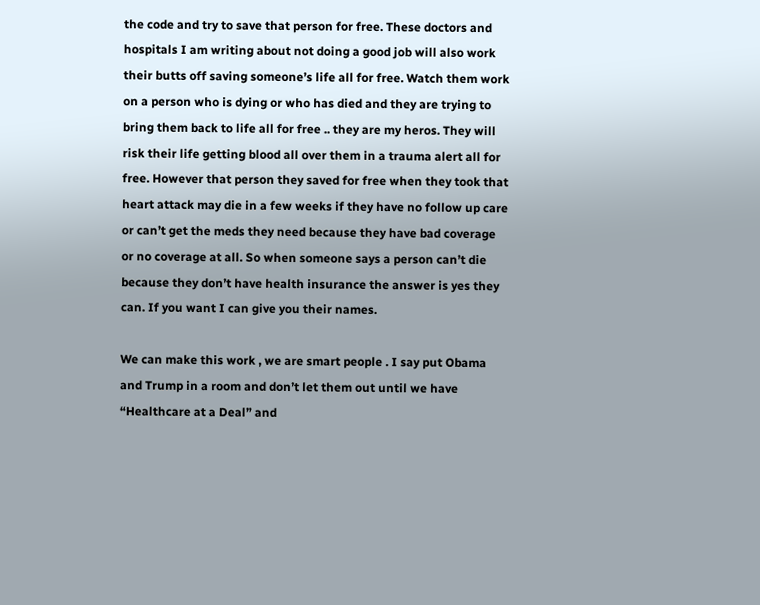the code and try to save that person for free. These doctors and hospitals I am writing about not doing a good job will also work their butts off saving someone’s life all for free. Watch them work on a person who is dying or who has died and they are trying to bring them back to life all for free .. they are my heros. They will risk their life getting blood all over them in a trauma alert all for free. However that person they saved for free when they took that heart attack may die in a few weeks if they have no follow up care or can’t get the meds they need because they have bad coverage or no coverage at all. So when someone says a person can’t die because they don’t have health insurance the answer is yes they can. If you want I can give you their names.

We can make this work , we are smart people . I say put Obama and Trump in a room and don’t let them out until we have “Healthcare at a Deal” and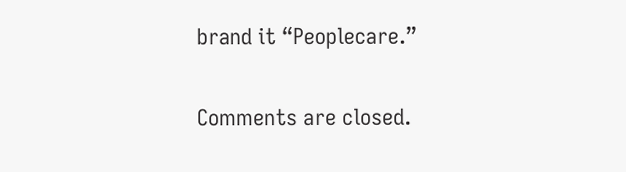brand it “Peoplecare.”

Comments are closed.